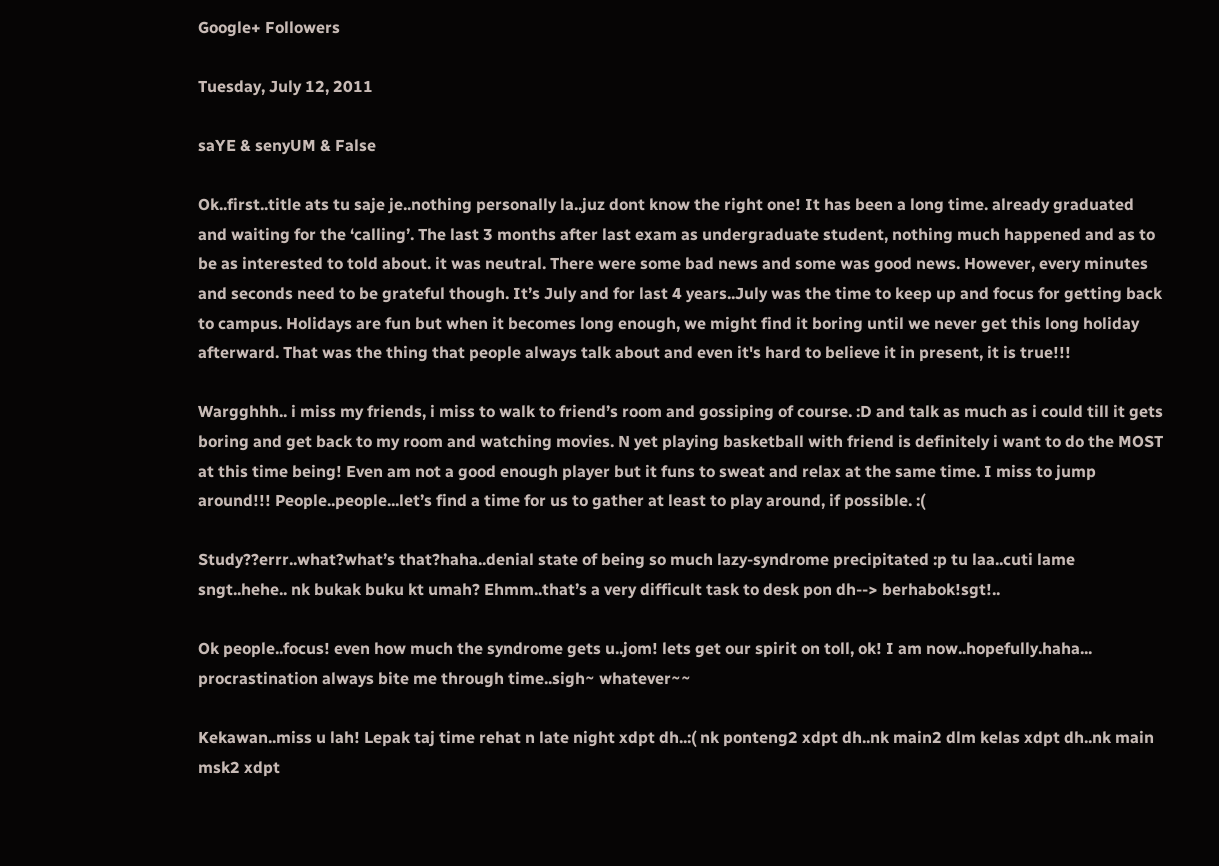Google+ Followers

Tuesday, July 12, 2011

saYE & senyUM & False

Ok..first..title ats tu saje je..nothing personally la..juz dont know the right one! It has been a long time. already graduated and waiting for the ‘calling’. The last 3 months after last exam as undergraduate student, nothing much happened and as to be as interested to told about. it was neutral. There were some bad news and some was good news. However, every minutes and seconds need to be grateful though. It’s July and for last 4 years..July was the time to keep up and focus for getting back to campus. Holidays are fun but when it becomes long enough, we might find it boring until we never get this long holiday afterward. That was the thing that people always talk about and even it's hard to believe it in present, it is true!!!

Wargghhh.. i miss my friends, i miss to walk to friend’s room and gossiping of course. :D and talk as much as i could till it gets boring and get back to my room and watching movies. N yet playing basketball with friend is definitely i want to do the MOST at this time being! Even am not a good enough player but it funs to sweat and relax at the same time. I miss to jump around!!! People..people...let’s find a time for us to gather at least to play around, if possible. :(

Study??errr..what?what’s that?haha..denial state of being so much lazy-syndrome precipitated :p tu laa..cuti lame sngt..hehe.. nk bukak buku kt umah? Ehmm..that’s a very difficult task to desk pon dh--> berhabok!sgt!..

Ok people..focus! even how much the syndrome gets u..jom! lets get our spirit on toll, ok! I am now..hopefully.haha... procrastination always bite me through time..sigh~ whatever~~

Kekawan..miss u lah! Lepak taj time rehat n late night xdpt dh..:( nk ponteng2 xdpt dh..nk main2 dlm kelas xdpt dh..nk main msk2 xdpt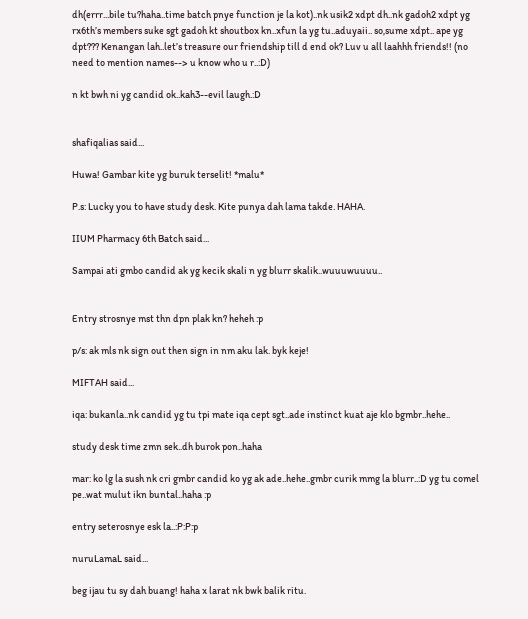dh(errr...bile tu?haha..time batch pnye function je la kot)..nk usik2 xdpt dh..nk gadoh2 xdpt yg rx6th’s members suke sgt gadoh kt shoutbox kn..xfun la yg tu..aduyaii.. so,sume xdpt.. ape yg dpt??? Kenangan lah..let’s treasure our friendship till d end ok? Luv u all laahhh friends!! (no need to mention names--> u know who u r..:D)

n kt bwh ni yg candid ok..kah3--evil laugh.:D


shafiqalias said...

Huwa! Gambar kite yg buruk terselit! *malu*

P.s: Lucky you to have study desk. Kite punya dah lama takde. HAHA.

IIUM Pharmacy 6th Batch said...

Sampai ati gmbo candid ak yg kecik skali n yg blurr skalik..wuuuwuuuu..


Entry strosnye mst thn dpn plak kn? heheh :p

p/s: ak mls nk sign out then sign in nm aku lak. byk keje!

MIFTAH said...

iqa: bukanla..nk candid yg tu tpi mate iqa cept sgt..ade instinct kuat aje klo bgmbr..hehe..

study desk time zmn sek..dh burok pon..haha

mar: ko lg la sush nk cri gmbr candid ko yg ak ade..hehe..gmbr curik mmg la blurr..:D yg tu comel pe..wat mulut ikn buntal..haha :p

entry seterosnye esk la..:P:P:p

nuruLamaL said...

beg ijau tu sy dah buang! haha x larat nk bwk balik ritu.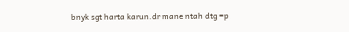bnyk sgt harta karun.dr mane ntah dtg =p